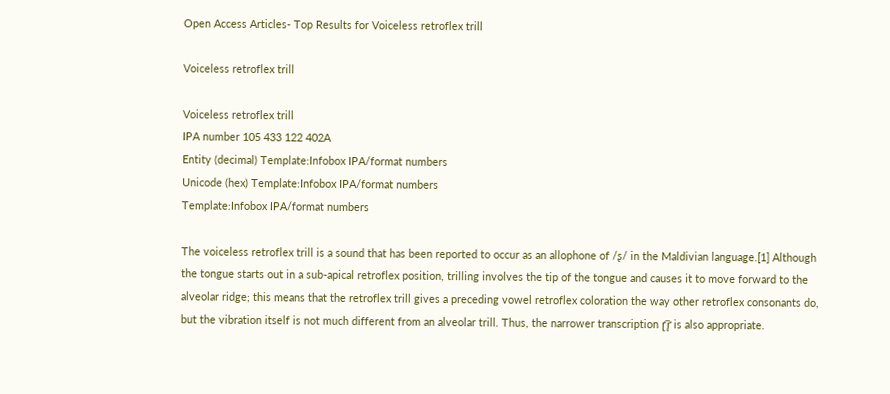Open Access Articles- Top Results for Voiceless retroflex trill

Voiceless retroflex trill

Voiceless retroflex trill
IPA number 105 433 122 402A
Entity (decimal) Template:Infobox IPA/format numbers
Unicode (hex) Template:Infobox IPA/format numbers
Template:Infobox IPA/format numbers

The voiceless retroflex trill is a sound that has been reported to occur as an allophone of /ʂ/ in the Maldivian language.[1] Although the tongue starts out in a sub-apical retroflex position, trilling involves the tip of the tongue and causes it to move forward to the alveolar ridge; this means that the retroflex trill gives a preceding vowel retroflex coloration the way other retroflex consonants do, but the vibration itself is not much different from an alveolar trill. Thus, the narrower transcription ɽ͡r̥ is also appropriate.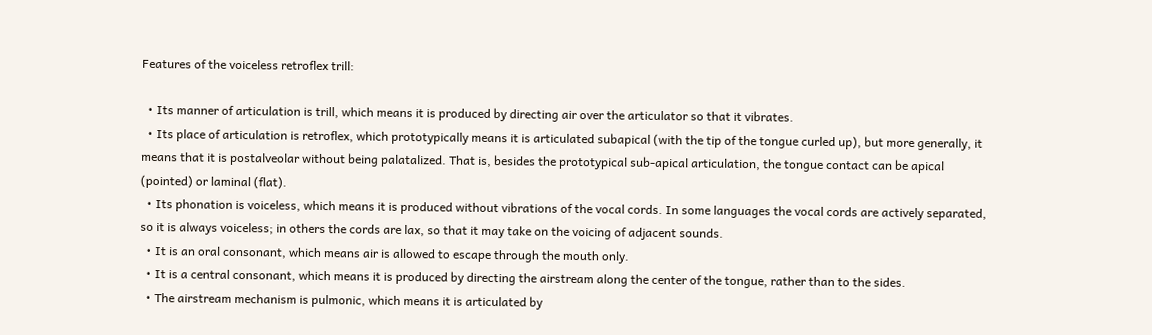Features of the voiceless retroflex trill:

  • Its manner of articulation is trill, which means it is produced by directing air over the articulator so that it vibrates.
  • Its place of articulation is retroflex, which prototypically means it is articulated subapical (with the tip of the tongue curled up), but more generally, it means that it is postalveolar without being palatalized. That is, besides the prototypical sub-apical articulation, the tongue contact can be apical (pointed) or laminal (flat).
  • Its phonation is voiceless, which means it is produced without vibrations of the vocal cords. In some languages the vocal cords are actively separated, so it is always voiceless; in others the cords are lax, so that it may take on the voicing of adjacent sounds.
  • It is an oral consonant, which means air is allowed to escape through the mouth only.
  • It is a central consonant, which means it is produced by directing the airstream along the center of the tongue, rather than to the sides.
  • The airstream mechanism is pulmonic, which means it is articulated by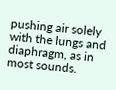pushing air solely with the lungs and diaphragm, as in most sounds.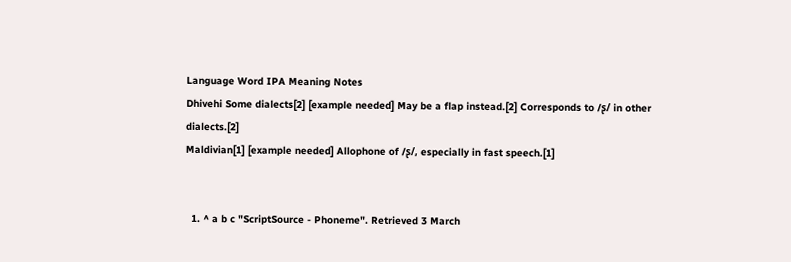Language Word IPA Meaning Notes
Dhivehi Some dialects[2] [example needed] May be a flap instead.[2] Corresponds to /ʂ/ in other dialects.[2]
Maldivian[1] [example needed] Allophone of /ʂ/, especially in fast speech.[1]


  1. ^ a b c "ScriptSource - Phoneme". Retrieved 3 March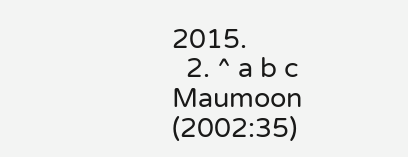2015.
  2. ^ a b c Maumoon (2002:35)